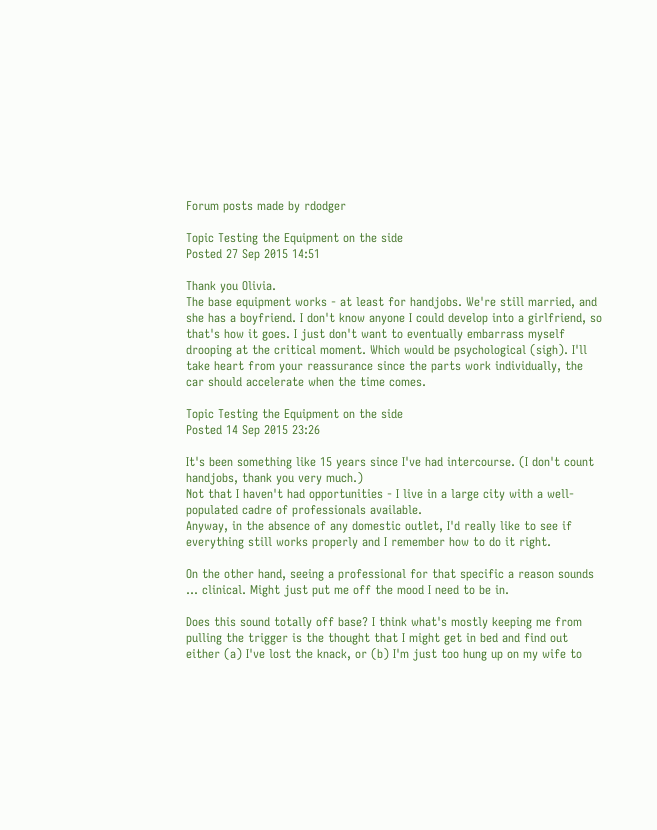Forum posts made by rdodger

Topic Testing the Equipment on the side
Posted 27 Sep 2015 14:51

Thank you Olivia.
The base equipment works - at least for handjobs. We're still married, and she has a boyfriend. I don't know anyone I could develop into a girlfriend, so that's how it goes. I just don't want to eventually embarrass myself drooping at the critical moment. Which would be psychological (sigh). I'll take heart from your reassurance since the parts work individually, the car should accelerate when the time comes.

Topic Testing the Equipment on the side
Posted 14 Sep 2015 23:26

It's been something like 15 years since I've had intercourse. (I don't count handjobs, thank you very much.)
Not that I haven't had opportunities - I live in a large city with a well-populated cadre of professionals available.
Anyway, in the absence of any domestic outlet, I'd really like to see if everything still works properly and I remember how to do it right.

On the other hand, seeing a professional for that specific a reason sounds ... clinical. Might just put me off the mood I need to be in.

Does this sound totally off base? I think what's mostly keeping me from pulling the trigger is the thought that I might get in bed and find out either (a) I've lost the knack, or (b) I'm just too hung up on my wife to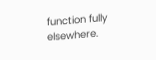function fully elsewhere.